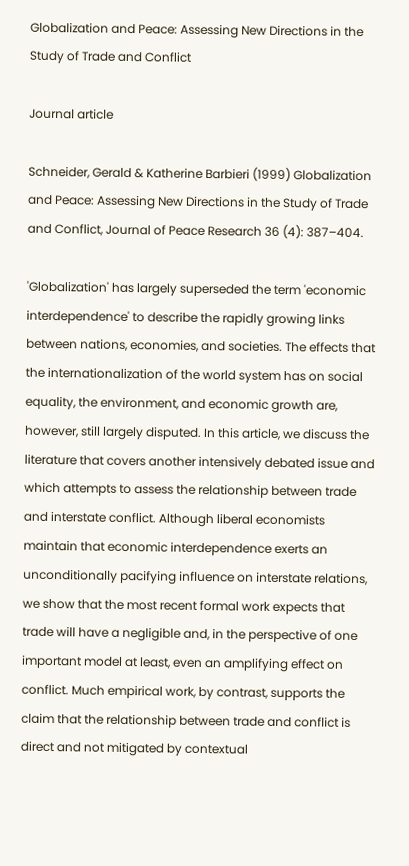Globalization and Peace: Assessing New Directions in the Study of Trade and Conflict

Journal article

Schneider, Gerald & Katherine Barbieri (1999) Globalization and Peace: Assessing New Directions in the Study of Trade and Conflict, Journal of Peace Research 36 (4): 387–404.

'Globalization' has largely superseded the term 'economic interdependence' to describe the rapidly growing links between nations, economies, and societies. The effects that the internationalization of the world system has on social equality, the environment, and economic growth are, however, still largely disputed. In this article, we discuss the literature that covers another intensively debated issue and which attempts to assess the relationship between trade and interstate conflict. Although liberal economists maintain that economic interdependence exerts an unconditionally pacifying influence on interstate relations, we show that the most recent formal work expects that trade will have a negligible and, in the perspective of one important model at least, even an amplifying effect on conflict. Much empirical work, by contrast, supports the claim that the relationship between trade and conflict is direct and not mitigated by contextual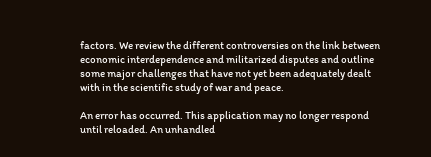factors. We review the different controversies on the link between economic interdependence and militarized disputes and outline some major challenges that have not yet been adequately dealt with in the scientific study of war and peace.

An error has occurred. This application may no longer respond until reloaded. An unhandled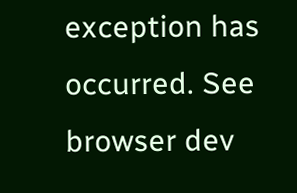exception has occurred. See browser dev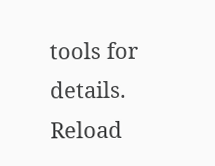tools for details. Reload